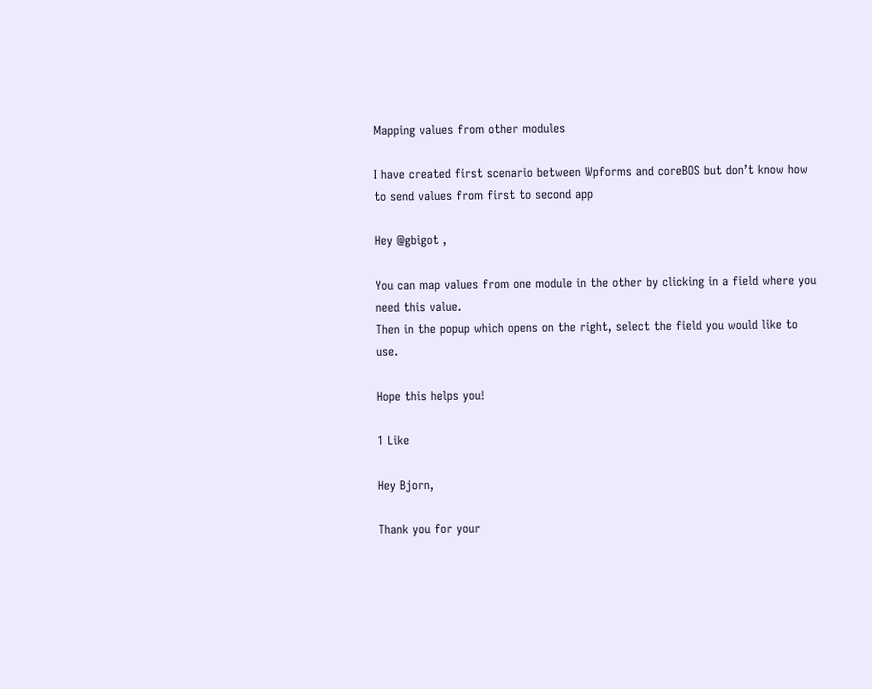Mapping values from other modules

I have created first scenario between Wpforms and coreBOS but don’t know how to send values from first to second app

Hey @gbigot ,

You can map values from one module in the other by clicking in a field where you need this value.
Then in the popup which opens on the right, select the field you would like to use.

Hope this helps you!

1 Like

Hey Bjorn,

Thank you for your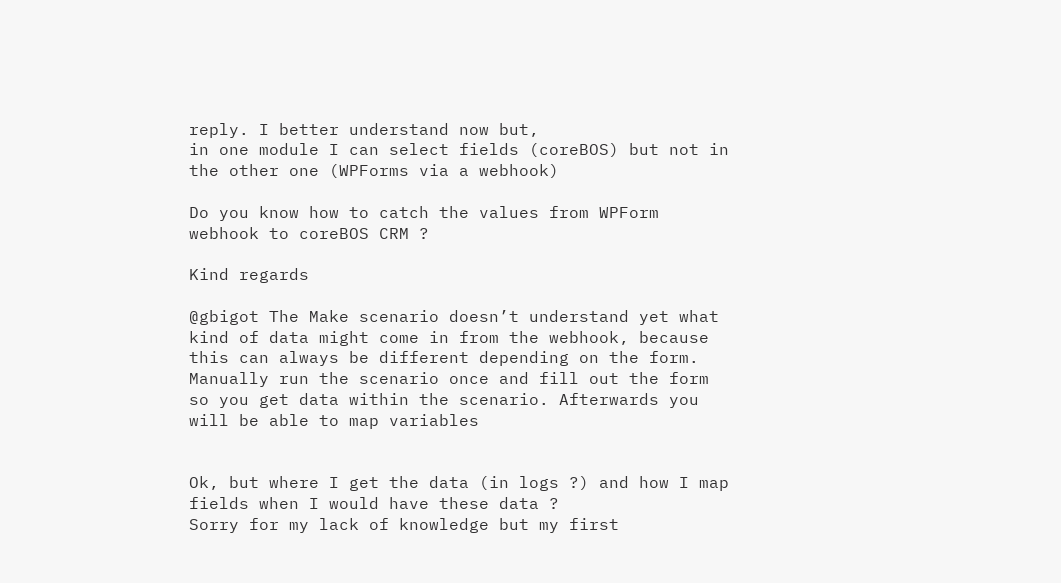reply. I better understand now but,
in one module I can select fields (coreBOS) but not in the other one (WPForms via a webhook)

Do you know how to catch the values from WPForm webhook to coreBOS CRM ?

Kind regards

@gbigot The Make scenario doesn’t understand yet what kind of data might come in from the webhook, because this can always be different depending on the form.
Manually run the scenario once and fill out the form so you get data within the scenario. Afterwards you will be able to map variables


Ok, but where I get the data (in logs ?) and how I map fields when I would have these data ?
Sorry for my lack of knowledge but my first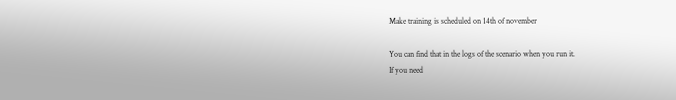Make training is scheduled on 14th of november

You can find that in the logs of the scenario when you run it.
If you need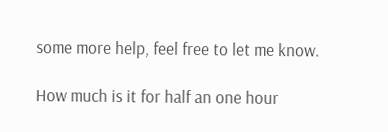some more help, feel free to let me know.

How much is it for half an one hour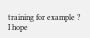training for example ?
I hope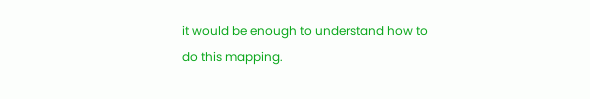it would be enough to understand how to do this mapping.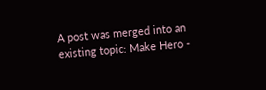A post was merged into an existing topic: Make Hero -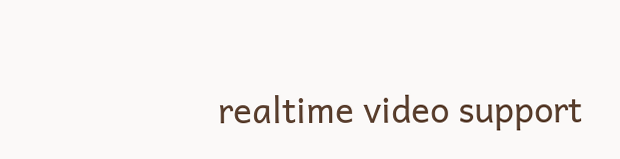realtime video support